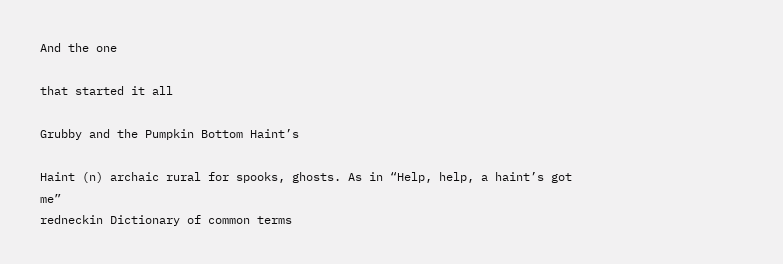And the one

that started it all

Grubby and the Pumpkin Bottom Haint’s

Haint (n) archaic rural for spooks, ghosts. As in “Help, help, a haint’s got me”
redneckin Dictionary of common terms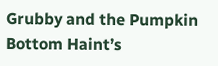Grubby and the Pumpkin Bottom Haint’s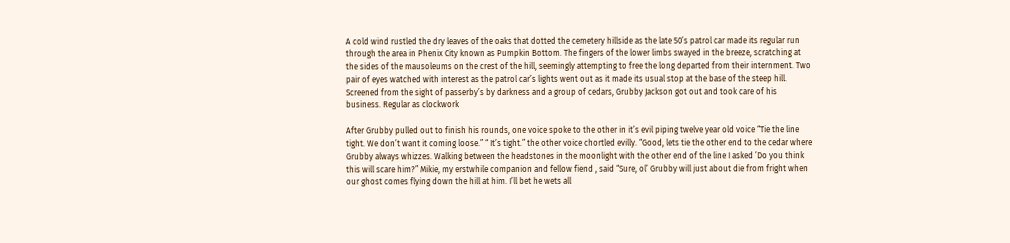A cold wind rustled the dry leaves of the oaks that dotted the cemetery hillside as the late 50’s patrol car made its regular run through the area in Phenix City known as Pumpkin Bottom. The fingers of the lower limbs swayed in the breeze, scratching at the sides of the mausoleums on the crest of the hill, seemingly attempting to free the long departed from their internment. Two pair of eyes watched with interest as the patrol car’s lights went out as it made its usual stop at the base of the steep hill. Screened from the sight of passerby’s by darkness and a group of cedars, Grubby Jackson got out and took care of his business. Regular as clockwork

After Grubby pulled out to finish his rounds, one voice spoke to the other in it’s evil piping twelve year old voice “Tie the line tight. We don’t want it coming loose.” “ It’s tight.” the other voice chortled evilly. “Good, lets tie the other end to the cedar where Grubby always whizzes. Walking between the headstones in the moonlight with the other end of the line I asked ’Do you think this will scare him?” Mikie, my erstwhile companion and fellow fiend , said “Sure, ol’ Grubby will just about die from fright when our ghost comes flying down the hill at him. I’ll bet he wets all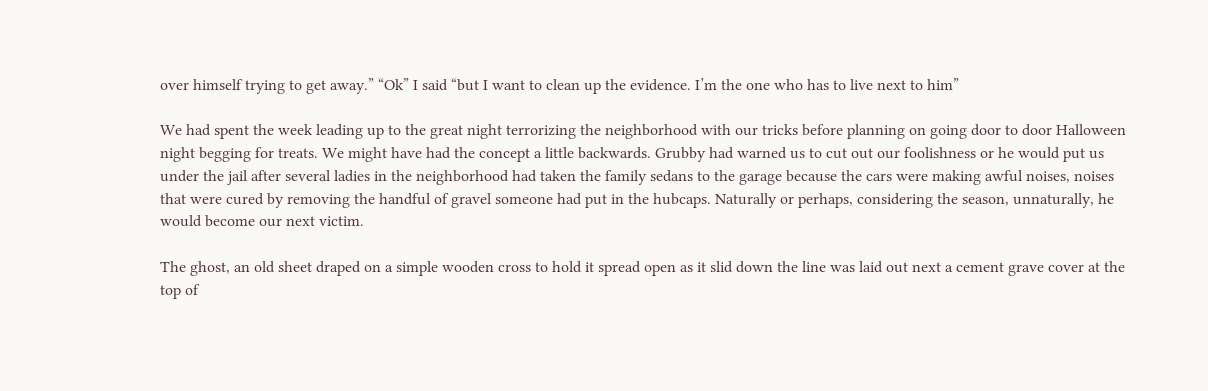over himself trying to get away.” “Ok” I said “but I want to clean up the evidence. I’m the one who has to live next to him”

We had spent the week leading up to the great night terrorizing the neighborhood with our tricks before planning on going door to door Halloween night begging for treats. We might have had the concept a little backwards. Grubby had warned us to cut out our foolishness or he would put us under the jail after several ladies in the neighborhood had taken the family sedans to the garage because the cars were making awful noises, noises that were cured by removing the handful of gravel someone had put in the hubcaps. Naturally or perhaps, considering the season, unnaturally, he would become our next victim.

The ghost, an old sheet draped on a simple wooden cross to hold it spread open as it slid down the line was laid out next a cement grave cover at the top of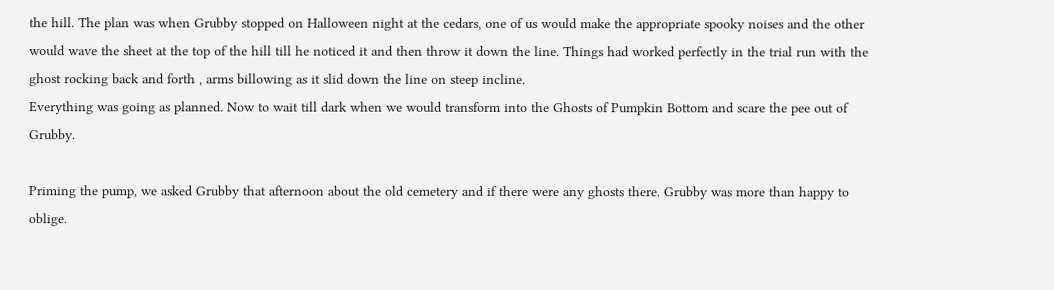the hill. The plan was when Grubby stopped on Halloween night at the cedars, one of us would make the appropriate spooky noises and the other would wave the sheet at the top of the hill till he noticed it and then throw it down the line. Things had worked perfectly in the trial run with the ghost rocking back and forth , arms billowing as it slid down the line on steep incline.
Everything was going as planned. Now to wait till dark when we would transform into the Ghosts of Pumpkin Bottom and scare the pee out of Grubby.

Priming the pump, we asked Grubby that afternoon about the old cemetery and if there were any ghosts there. Grubby was more than happy to oblige.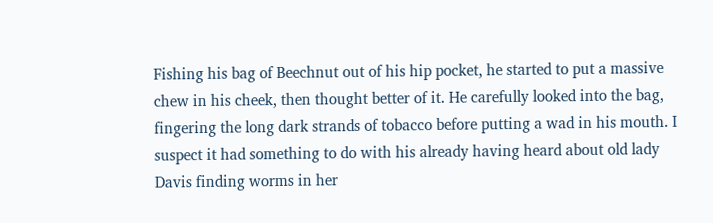Fishing his bag of Beechnut out of his hip pocket, he started to put a massive chew in his cheek, then thought better of it. He carefully looked into the bag, fingering the long dark strands of tobacco before putting a wad in his mouth. I suspect it had something to do with his already having heard about old lady Davis finding worms in her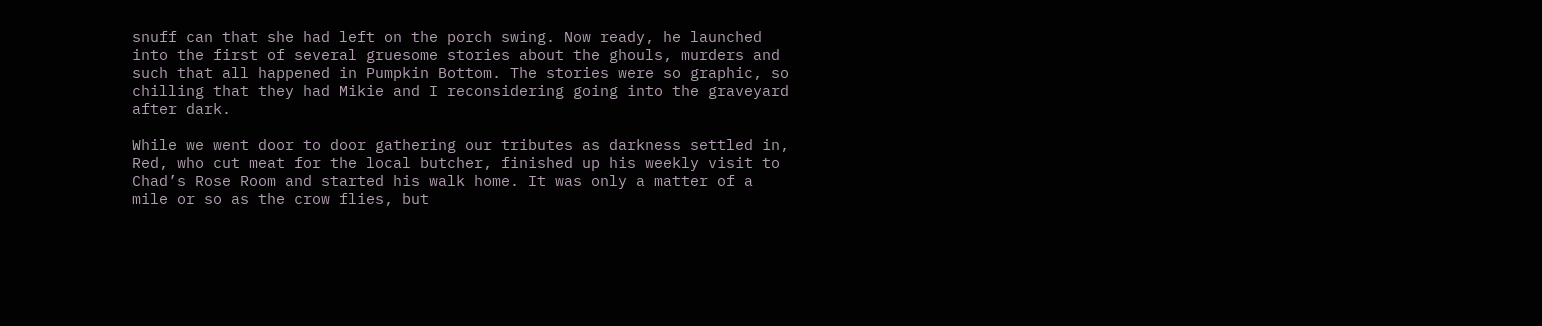snuff can that she had left on the porch swing. Now ready, he launched into the first of several gruesome stories about the ghouls, murders and such that all happened in Pumpkin Bottom. The stories were so graphic, so chilling that they had Mikie and I reconsidering going into the graveyard after dark.

While we went door to door gathering our tributes as darkness settled in, Red, who cut meat for the local butcher, finished up his weekly visit to Chad’s Rose Room and started his walk home. It was only a matter of a mile or so as the crow flies, but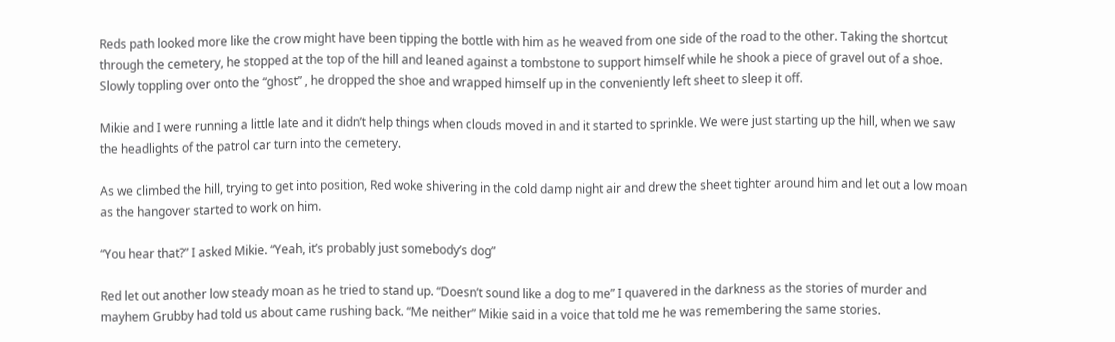Reds path looked more like the crow might have been tipping the bottle with him as he weaved from one side of the road to the other. Taking the shortcut through the cemetery, he stopped at the top of the hill and leaned against a tombstone to support himself while he shook a piece of gravel out of a shoe. Slowly toppling over onto the “ghost” , he dropped the shoe and wrapped himself up in the conveniently left sheet to sleep it off.

Mikie and I were running a little late and it didn’t help things when clouds moved in and it started to sprinkle. We were just starting up the hill, when we saw the headlights of the patrol car turn into the cemetery.

As we climbed the hill, trying to get into position, Red woke shivering in the cold damp night air and drew the sheet tighter around him and let out a low moan as the hangover started to work on him.

“You hear that?” I asked Mikie. “Yeah, it’s probably just somebody’s dog”

Red let out another low steady moan as he tried to stand up. “Doesn’t sound like a dog to me” I quavered in the darkness as the stories of murder and mayhem Grubby had told us about came rushing back. “Me neither” Mikie said in a voice that told me he was remembering the same stories.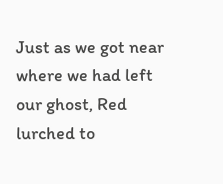Just as we got near where we had left our ghost, Red lurched to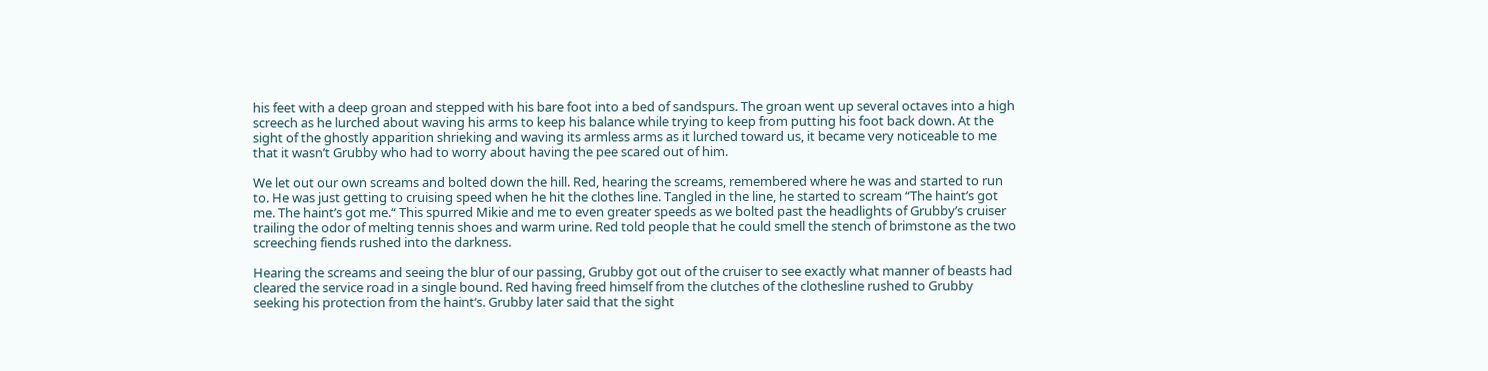his feet with a deep groan and stepped with his bare foot into a bed of sandspurs. The groan went up several octaves into a high screech as he lurched about waving his arms to keep his balance while trying to keep from putting his foot back down. At the sight of the ghostly apparition shrieking and waving its armless arms as it lurched toward us, it became very noticeable to me that it wasn’t Grubby who had to worry about having the pee scared out of him.

We let out our own screams and bolted down the hill. Red, hearing the screams, remembered where he was and started to run to. He was just getting to cruising speed when he hit the clothes line. Tangled in the line, he started to scream “The haint’s got me. The haint’s got me.“ This spurred Mikie and me to even greater speeds as we bolted past the headlights of Grubby’s cruiser trailing the odor of melting tennis shoes and warm urine. Red told people that he could smell the stench of brimstone as the two screeching fiends rushed into the darkness.

Hearing the screams and seeing the blur of our passing, Grubby got out of the cruiser to see exactly what manner of beasts had cleared the service road in a single bound. Red having freed himself from the clutches of the clothesline rushed to Grubby seeking his protection from the haint‘s. Grubby later said that the sight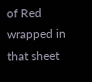of Red wrapped in that sheet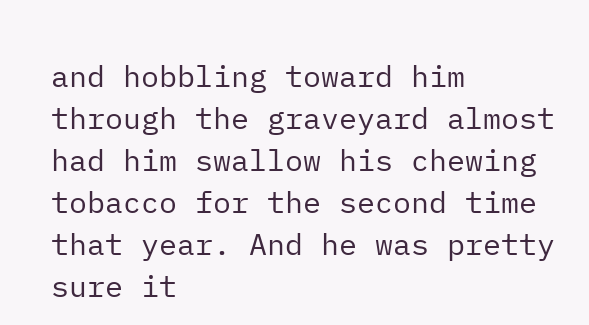and hobbling toward him through the graveyard almost had him swallow his chewing tobacco for the second time that year. And he was pretty sure it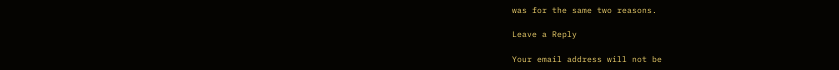was for the same two reasons.

Leave a Reply

Your email address will not be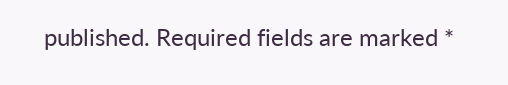published. Required fields are marked *